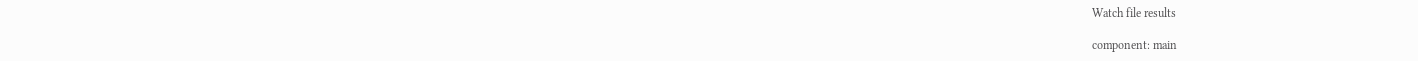Watch file results

component: main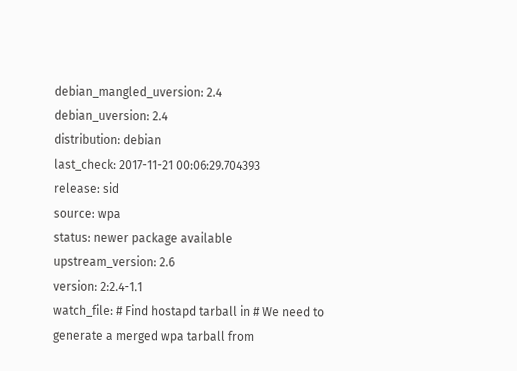debian_mangled_uversion: 2.4
debian_uversion: 2.4
distribution: debian
last_check: 2017-11-21 00:06:29.704393
release: sid
source: wpa
status: newer package available
upstream_version: 2.6
version: 2:2.4-1.1
watch_file: # Find hostapd tarball in # We need to generate a merged wpa tarball from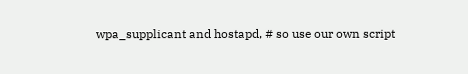wpa_supplicant and hostapd, # so use our own script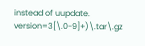instead of uupdate. version=3[\.0-9]+)\.tar\.gz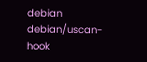debian debian/uscan-hook